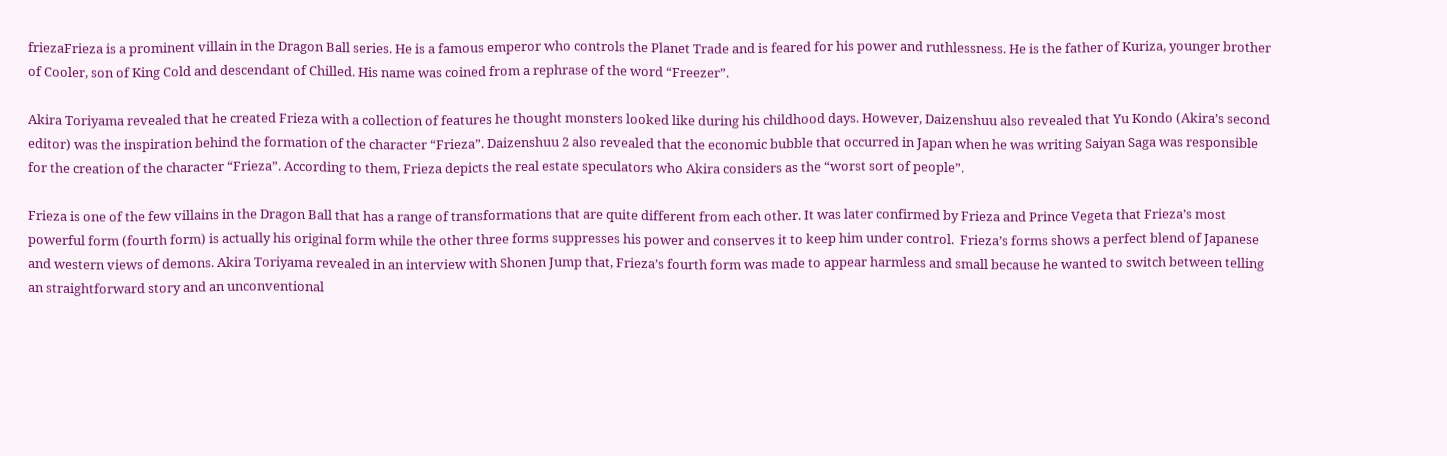friezaFrieza is a prominent villain in the Dragon Ball series. He is a famous emperor who controls the Planet Trade and is feared for his power and ruthlessness. He is the father of Kuriza, younger brother of Cooler, son of King Cold and descendant of Chilled. His name was coined from a rephrase of the word “Freezer”.

Akira Toriyama revealed that he created Frieza with a collection of features he thought monsters looked like during his childhood days. However, Daizenshuu also revealed that Yu Kondo (Akira’s second editor) was the inspiration behind the formation of the character “Frieza”. Daizenshuu 2 also revealed that the economic bubble that occurred in Japan when he was writing Saiyan Saga was responsible for the creation of the character “Frieza”. According to them, Frieza depicts the real estate speculators who Akira considers as the “worst sort of people”.

Frieza is one of the few villains in the Dragon Ball that has a range of transformations that are quite different from each other. It was later confirmed by Frieza and Prince Vegeta that Frieza’s most powerful form (fourth form) is actually his original form while the other three forms suppresses his power and conserves it to keep him under control.  Frieza’s forms shows a perfect blend of Japanese and western views of demons. Akira Toriyama revealed in an interview with Shonen Jump that, Frieza’s fourth form was made to appear harmless and small because he wanted to switch between telling an straightforward story and an unconventional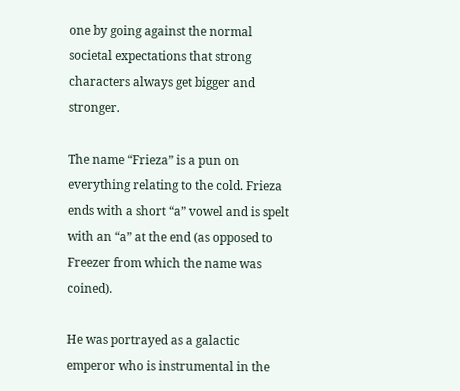one by going against the normal societal expectations that strong characters always get bigger and stronger.

The name “Frieza” is a pun on everything relating to the cold. Frieza ends with a short “a” vowel and is spelt with an “a” at the end (as opposed to Freezer from which the name was coined).

He was portrayed as a galactic emperor who is instrumental in the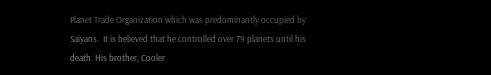Planet Trade Organization which was predominantly occupied by Saiyans.  It is believed that he controlled over 79 planets until his death. His brother, Cooler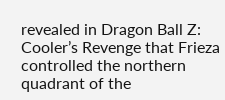revealed in Dragon Ball Z: Cooler’s Revenge that Frieza controlled the northern quadrant of the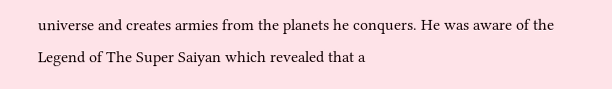universe and creates armies from the planets he conquers. He was aware of the Legend of The Super Saiyan which revealed that a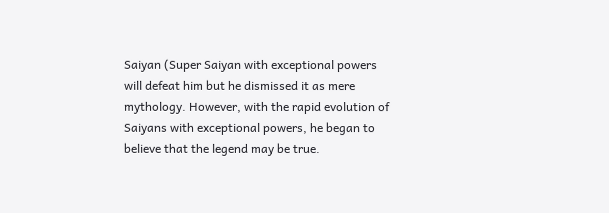Saiyan (Super Saiyan with exceptional powers will defeat him but he dismissed it as mere mythology. However, with the rapid evolution of Saiyans with exceptional powers, he began to believe that the legend may be true.